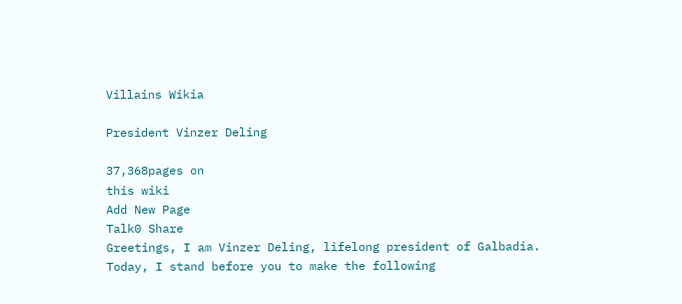Villains Wikia

President Vinzer Deling

37,368pages on
this wiki
Add New Page
Talk0 Share
Greetings, I am Vinzer Deling, lifelong president of Galbadia. Today, I stand before you to make the following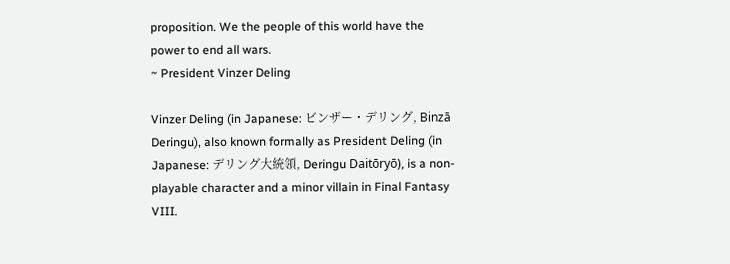proposition. We the people of this world have the power to end all wars.
~ President Vinzer Deling

Vinzer Deling (in Japanese: ビンザー・デリング, Binzā Deringu), also known formally as President Deling (in Japanese: デリング大統領, Deringu Daitōryō), is a non-playable character and a minor villain in Final Fantasy VIII.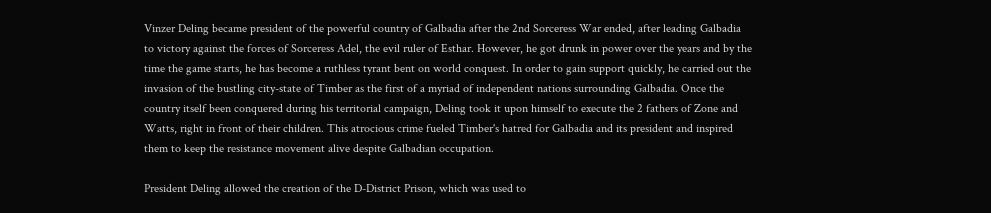Vinzer Deling became president of the powerful country of Galbadia after the 2nd Sorceress War ended, after leading Galbadia to victory against the forces of Sorceress Adel, the evil ruler of Esthar. However, he got drunk in power over the years and by the time the game starts, he has become a ruthless tyrant bent on world conquest. In order to gain support quickly, he carried out the invasion of the bustling city-state of Timber as the first of a myriad of independent nations surrounding Galbadia. Once the country itself been conquered during his territorial campaign, Deling took it upon himself to execute the 2 fathers of Zone and Watts, right in front of their children. This atrocious crime fueled Timber's hatred for Galbadia and its president and inspired them to keep the resistance movement alive despite Galbadian occupation.

President Deling allowed the creation of the D-District Prison, which was used to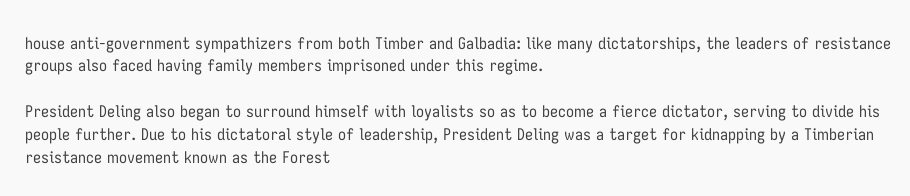house anti-government sympathizers from both Timber and Galbadia: like many dictatorships, the leaders of resistance groups also faced having family members imprisoned under this regime.

President Deling also began to surround himself with loyalists so as to become a fierce dictator, serving to divide his people further. Due to his dictatoral style of leadership, President Deling was a target for kidnapping by a Timberian resistance movement known as the Forest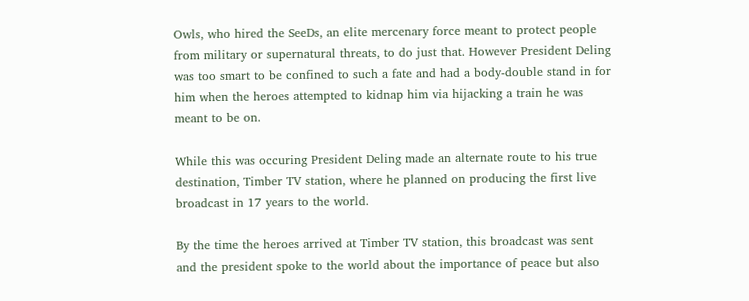Owls, who hired the SeeDs, an elite mercenary force meant to protect people from military or supernatural threats, to do just that. However President Deling was too smart to be confined to such a fate and had a body-double stand in for him when the heroes attempted to kidnap him via hijacking a train he was meant to be on.

While this was occuring President Deling made an alternate route to his true destination, Timber TV station, where he planned on producing the first live broadcast in 17 years to the world.

By the time the heroes arrived at Timber TV station, this broadcast was sent and the president spoke to the world about the importance of peace but also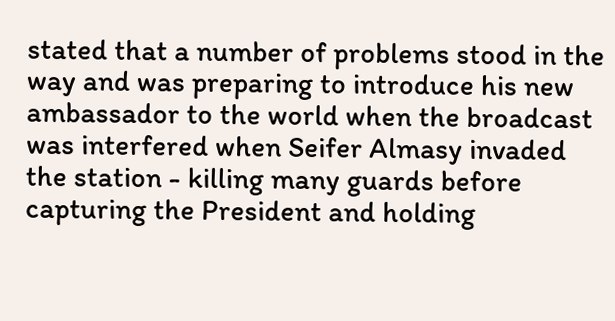stated that a number of problems stood in the way and was preparing to introduce his new ambassador to the world when the broadcast was interfered when Seifer Almasy invaded the station - killing many guards before capturing the President and holding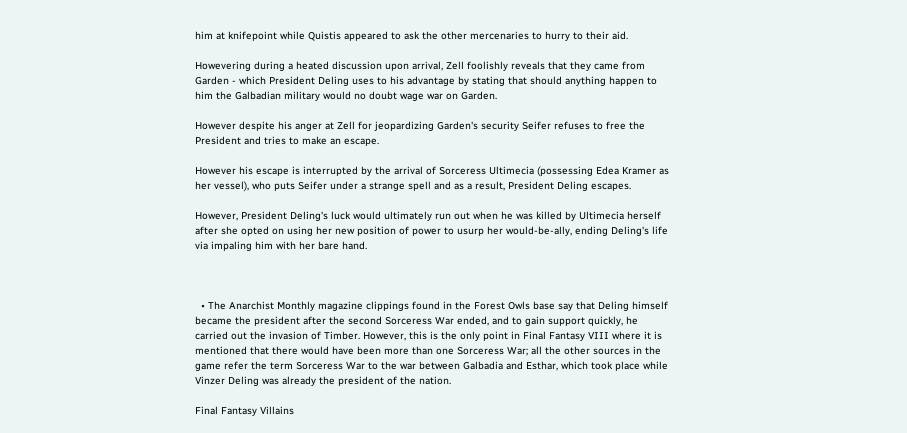him at knifepoint while Quistis appeared to ask the other mercenaries to hurry to their aid.

Howevering during a heated discussion upon arrival, Zell foolishly reveals that they came from Garden - which President Deling uses to his advantage by stating that should anything happen to him the Galbadian military would no doubt wage war on Garden.

However despite his anger at Zell for jeopardizing Garden's security Seifer refuses to free the President and tries to make an escape.

However his escape is interrupted by the arrival of Sorceress Ultimecia (possessing Edea Kramer as her vessel), who puts Seifer under a strange spell and as a result, President Deling escapes.

However, President Deling's luck would ultimately run out when he was killed by Ultimecia herself after she opted on using her new position of power to usurp her would-be-ally, ending Deling's life via impaling him with her bare hand.



  • The Anarchist Monthly magazine clippings found in the Forest Owls base say that Deling himself became the president after the second Sorceress War ended, and to gain support quickly, he carried out the invasion of Timber. However, this is the only point in Final Fantasy VIII where it is mentioned that there would have been more than one Sorceress War; all the other sources in the game refer the term Sorceress War to the war between Galbadia and Esthar, which took place while Vinzer Deling was already the president of the nation.

Final Fantasy Villains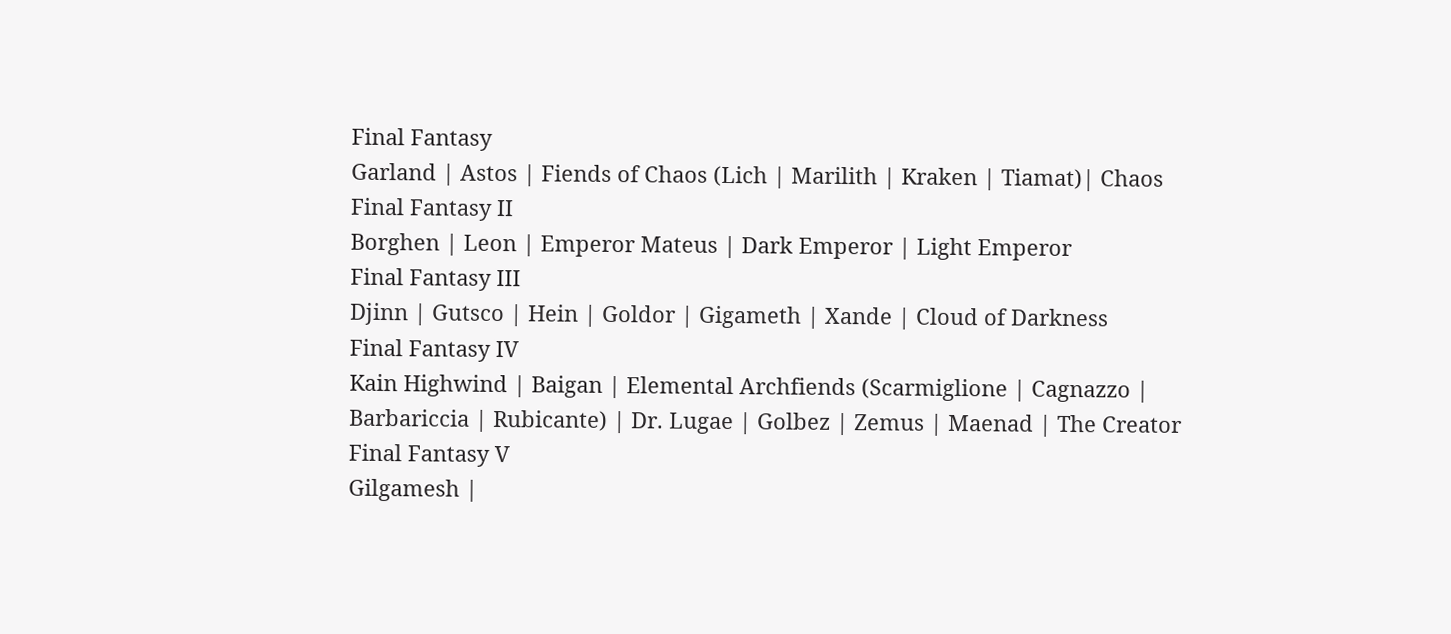Final Fantasy
Garland | Astos | Fiends of Chaos (Lich | Marilith | Kraken | Tiamat)| Chaos
Final Fantasy II
Borghen | Leon | Emperor Mateus | Dark Emperor | Light Emperor
Final Fantasy III
Djinn | Gutsco | Hein | Goldor | Gigameth | Xande | Cloud of Darkness
Final Fantasy IV
Kain Highwind | Baigan | Elemental Archfiends (Scarmiglione | Cagnazzo | Barbariccia | Rubicante) | Dr. Lugae | Golbez | Zemus | Maenad | The Creator
Final Fantasy V
Gilgamesh |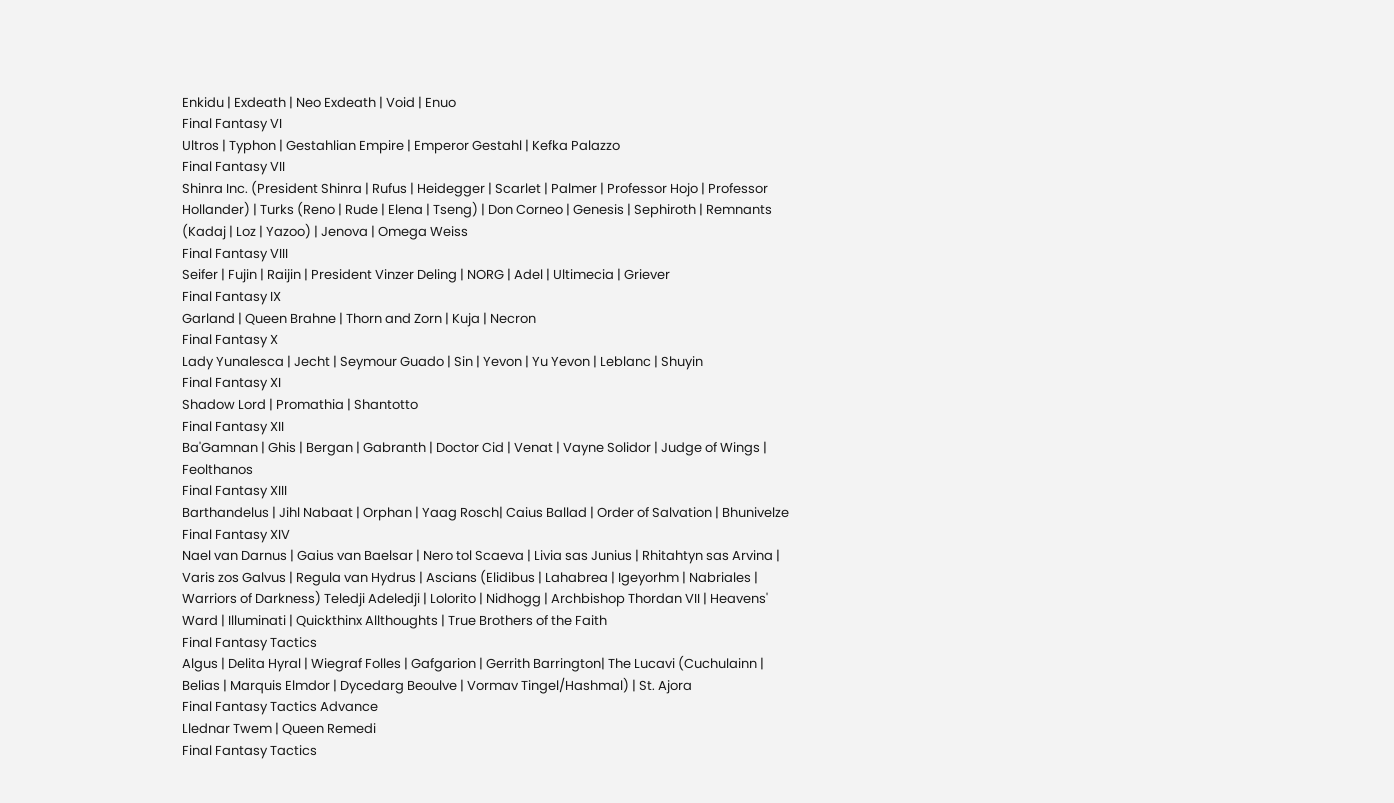Enkidu | Exdeath | Neo Exdeath | Void | Enuo
Final Fantasy VI
Ultros | Typhon | Gestahlian Empire | Emperor Gestahl | Kefka Palazzo
Final Fantasy VII
Shinra Inc. (President Shinra | Rufus | Heidegger | Scarlet | Palmer | Professor Hojo | Professor Hollander) | Turks (Reno | Rude | Elena | Tseng) | Don Corneo | Genesis | Sephiroth | Remnants (Kadaj | Loz | Yazoo) | Jenova | Omega Weiss
Final Fantasy VIII
Seifer | Fujin | Raijin | President Vinzer Deling | NORG | Adel | Ultimecia | Griever
Final Fantasy IX
Garland | Queen Brahne | Thorn and Zorn | Kuja | Necron
Final Fantasy X
Lady Yunalesca | Jecht | Seymour Guado | Sin | Yevon | Yu Yevon | Leblanc | Shuyin
Final Fantasy XI
Shadow Lord | Promathia | Shantotto
Final Fantasy XII
Ba'Gamnan | Ghis | Bergan | Gabranth | Doctor Cid | Venat | Vayne Solidor | Judge of Wings | Feolthanos
Final Fantasy XIII
Barthandelus | Jihl Nabaat | Orphan | Yaag Rosch| Caius Ballad | Order of Salvation | Bhunivelze
Final Fantasy XIV
Nael van Darnus | Gaius van Baelsar | Nero tol Scaeva | Livia sas Junius | Rhitahtyn sas Arvina | Varis zos Galvus | Regula van Hydrus | Ascians (Elidibus | Lahabrea | Igeyorhm | Nabriales | Warriors of Darkness) Teledji Adeledji | Lolorito | Nidhogg | Archbishop Thordan VII | Heavens' Ward | Illuminati | Quickthinx Allthoughts | True Brothers of the Faith
Final Fantasy Tactics
Algus | Delita Hyral | Wiegraf Folles | Gafgarion | Gerrith Barrington| The Lucavi (Cuchulainn | Belias | Marquis Elmdor | Dycedarg Beoulve | Vormav Tingel/Hashmal) | St. Ajora
Final Fantasy Tactics Advance
Llednar Twem | Queen Remedi
Final Fantasy Tactics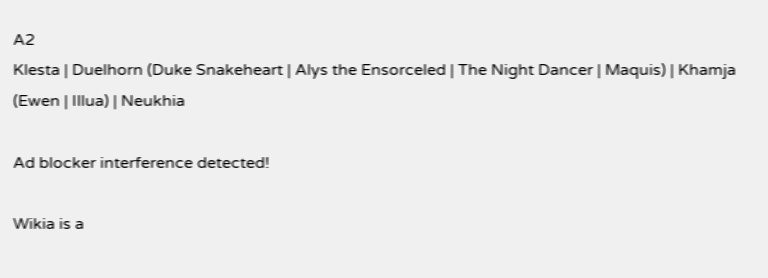A2
Klesta | Duelhorn (Duke Snakeheart | Alys the Ensorceled | The Night Dancer | Maquis) | Khamja (Ewen | Illua) | Neukhia

Ad blocker interference detected!

Wikia is a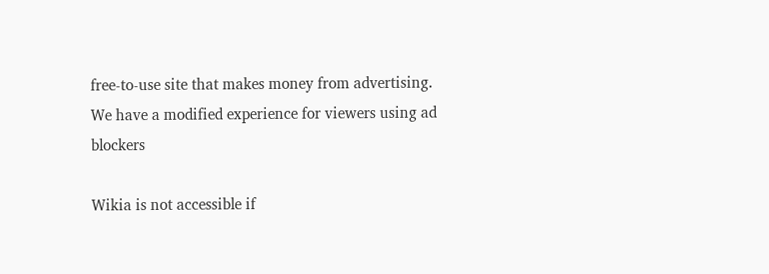free-to-use site that makes money from advertising. We have a modified experience for viewers using ad blockers

Wikia is not accessible if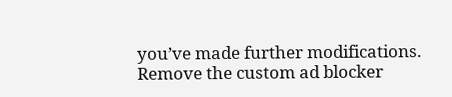you’ve made further modifications. Remove the custom ad blocker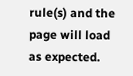rule(s) and the page will load as expected.